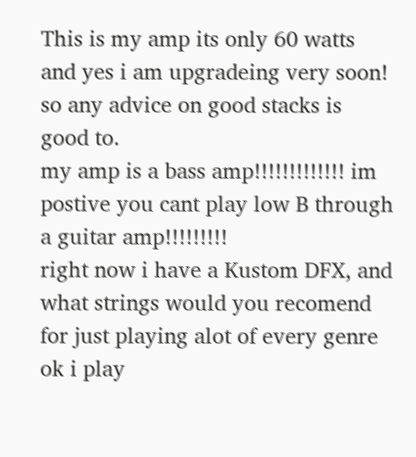This is my amp its only 60 watts and yes i am upgradeing very soon! so any advice on good stacks is good to.
my amp is a bass amp!!!!!!!!!!!!! im postive you cant play low B through a guitar amp!!!!!!!!!
right now i have a Kustom DFX, and what strings would you recomend for just playing alot of every genre
ok i play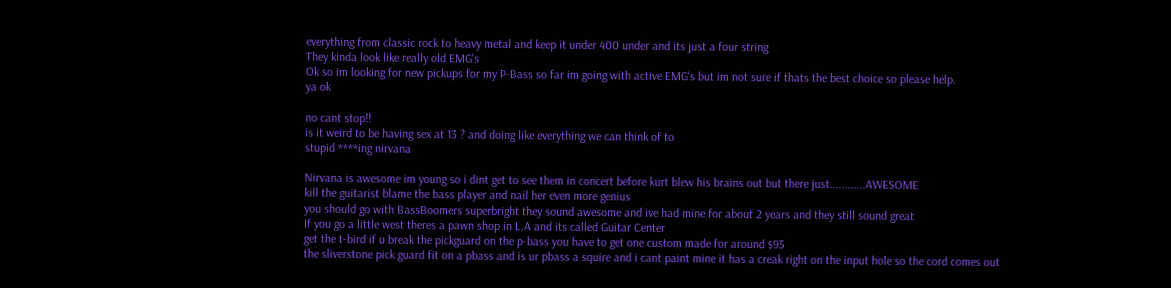everything from classic rock to heavy metal and keep it under 400 under and its just a four string
They kinda look like really old EMG's
Ok so im looking for new pickups for my P-Bass so far im going with active EMG's but im not sure if thats the best choice so please help.
ya ok

no cant stop!!
is it weird to be having sex at 13 ? and doing like everything we can think of to
stupid ****ing nirvana

Nirvana is awesome im young so i dint get to see them in concert before kurt blew his brains out but there just............AWESOME
kill the guitarist blame the bass player and nail her even more genius
you should go with BassBoomers superbright they sound awesome and ive had mine for about 2 years and they still sound great
If you go a little west theres a pawn shop in L.A and its called Guitar Center
get the t-bird if u break the pickguard on the p-bass you have to get one custom made for around $95
the sliverstone pick guard fit on a pbass and is ur pbass a squire and i cant paint mine it has a creak right on the input hole so the cord comes out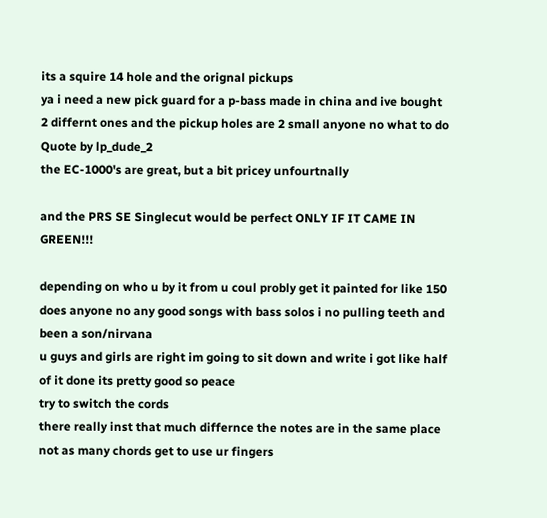its a squire 14 hole and the orignal pickups
ya i need a new pick guard for a p-bass made in china and ive bought 2 differnt ones and the pickup holes are 2 small anyone no what to do
Quote by lp_dude_2
the EC-1000's are great, but a bit pricey unfourtnally

and the PRS SE Singlecut would be perfect ONLY IF IT CAME IN GREEN!!!

depending on who u by it from u coul probly get it painted for like 150
does anyone no any good songs with bass solos i no pulling teeth and been a son/nirvana
u guys and girls are right im going to sit down and write i got like half of it done its pretty good so peace
try to switch the cords
there really inst that much differnce the notes are in the same place not as many chords get to use ur fingers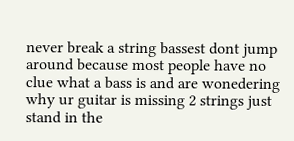never break a string bassest dont jump around because most people have no clue what a bass is and are wonedering why ur guitar is missing 2 strings just stand in the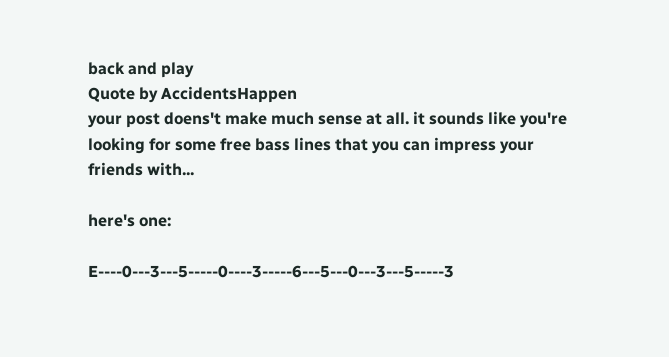back and play
Quote by AccidentsHappen
your post doens't make much sense at all. it sounds like you're looking for some free bass lines that you can impress your friends with...

here's one:

E----0---3---5-----0----3-----6---5---0---3---5-----3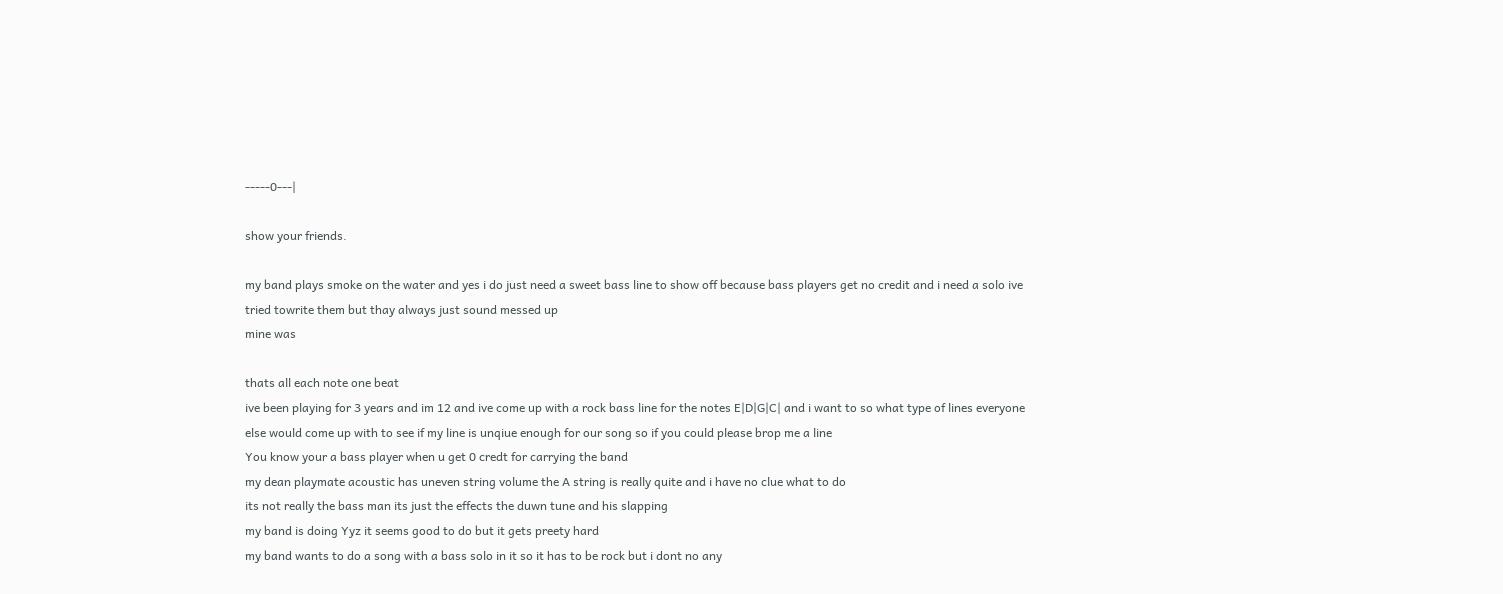-----0---|

show your friends.

my band plays smoke on the water and yes i do just need a sweet bass line to show off because bass players get no credit and i need a solo ive tried towrite them but thay always just sound messed up
mine was

thats all each note one beat
ive been playing for 3 years and im 12 and ive come up with a rock bass line for the notes E|D|G|C| and i want to so what type of lines everyone else would come up with to see if my line is unqiue enough for our song so if you could please brop me a line
You know your a bass player when u get 0 credt for carrying the band
my dean playmate acoustic has uneven string volume the A string is really quite and i have no clue what to do
its not really the bass man its just the effects the duwn tune and his slapping
my band is doing Yyz it seems good to do but it gets preety hard
my band wants to do a song with a bass solo in it so it has to be rock but i dont no any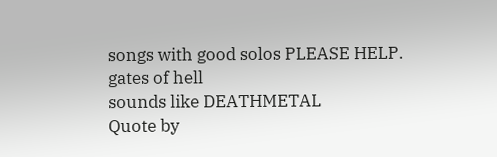songs with good solos PLEASE HELP.
gates of hell
sounds like DEATHMETAL
Quote by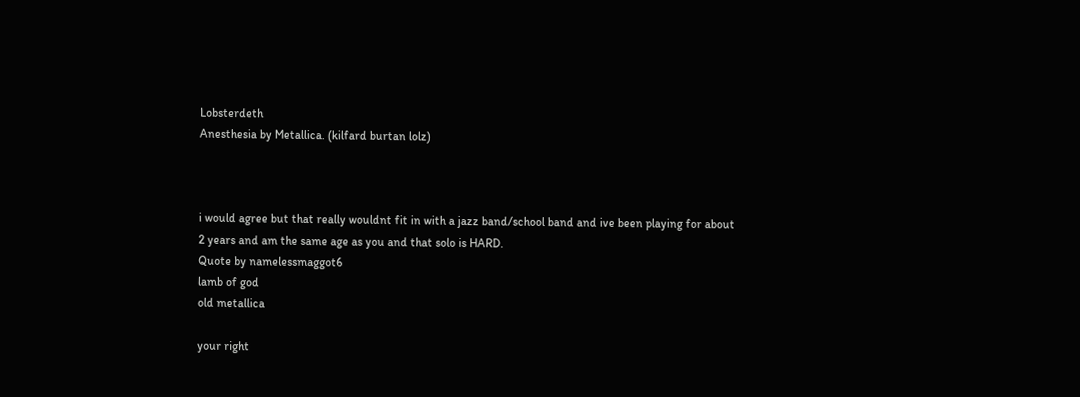Lobsterdeth
Anesthesia by Metallica. (kilfard burtan lolz)



i would agree but that really wouldnt fit in with a jazz band/school band and ive been playing for about 2 years and am the same age as you and that solo is HARD.
Quote by namelessmaggot6
lamb of god
old metallica

your right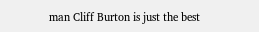man Cliff Burton is just the best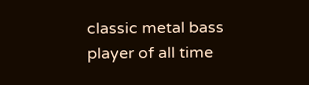classic metal bass player of all time